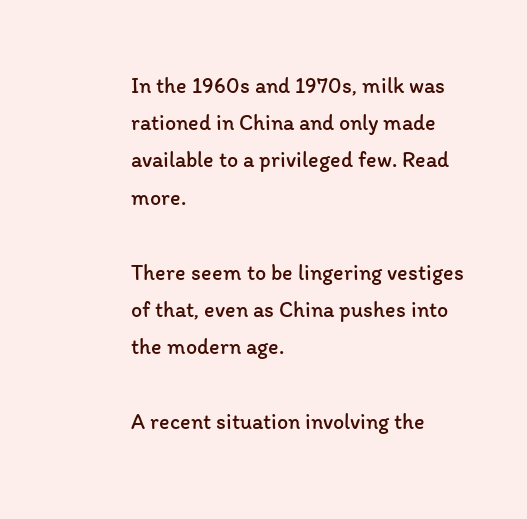In the 1960s and 1970s, milk was rationed in China and only made available to a privileged few. Read more.

There seem to be lingering vestiges of that, even as China pushes into the modern age.

A recent situation involving the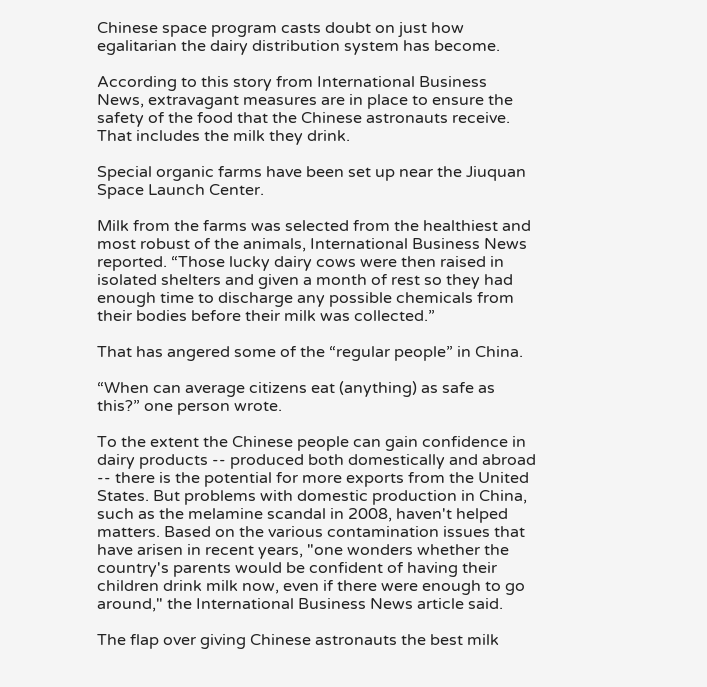Chinese space program casts doubt on just how egalitarian the dairy distribution system has become.

According to this story from International Business News, extravagant measures are in place to ensure the safety of the food that the Chinese astronauts receive. That includes the milk they drink.

Special organic farms have been set up near the Jiuquan Space Launch Center.

Milk from the farms was selected from the healthiest and most robust of the animals, International Business News reported. “Those lucky dairy cows were then raised in isolated shelters and given a month of rest so they had enough time to discharge any possible chemicals from their bodies before their milk was collected.”

That has angered some of the “regular people” in China.

“When can average citizens eat (anything) as safe as this?” one person wrote.

To the extent the Chinese people can gain confidence in dairy products -- produced both domestically and abroad -- there is the potential for more exports from the United States. But problems with domestic production in China, such as the melamine scandal in 2008, haven't helped matters. Based on the various contamination issues that have arisen in recent years, "one wonders whether the country's parents would be confident of having their children drink milk now, even if there were enough to go around," the International Business News article said.

The flap over giving Chinese astronauts the best milk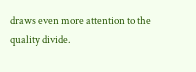draws even more attention to the quality divide.